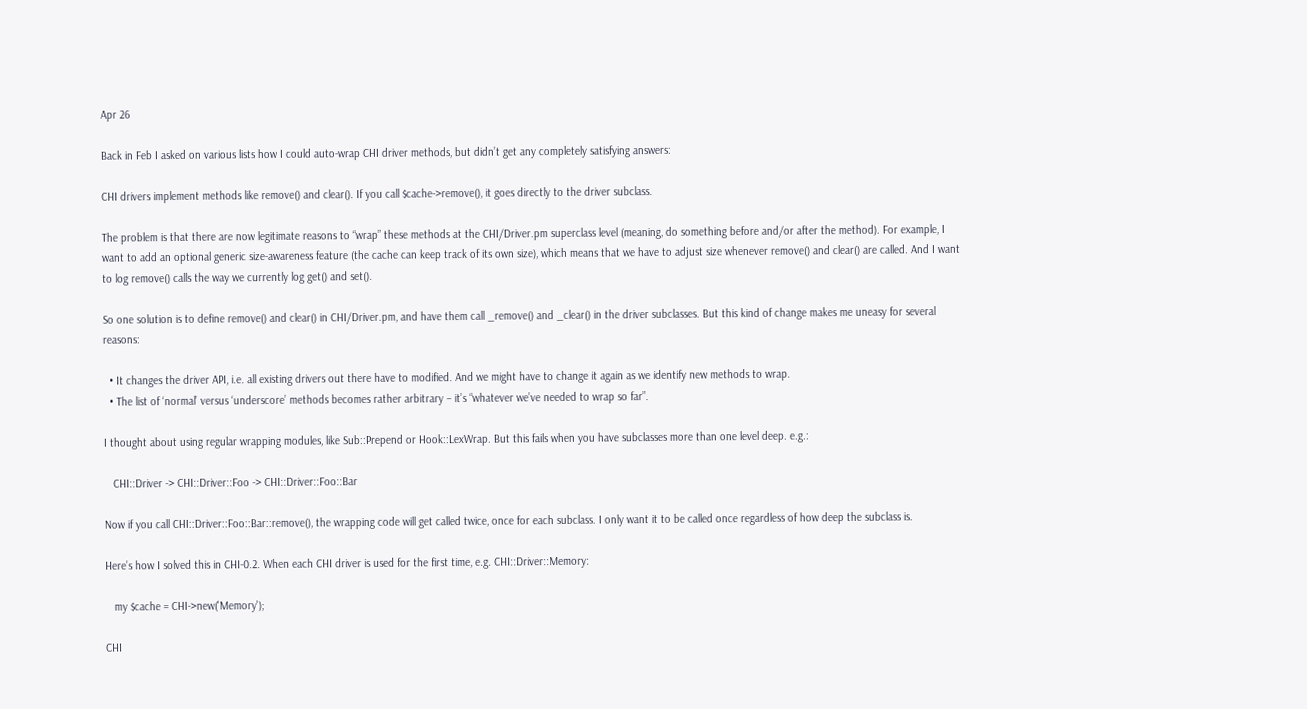Apr 26

Back in Feb I asked on various lists how I could auto-wrap CHI driver methods, but didn’t get any completely satisfying answers:

CHI drivers implement methods like remove() and clear(). If you call $cache->remove(), it goes directly to the driver subclass.

The problem is that there are now legitimate reasons to “wrap” these methods at the CHI/Driver.pm superclass level (meaning, do something before and/or after the method). For example, I want to add an optional generic size-awareness feature (the cache can keep track of its own size), which means that we have to adjust size whenever remove() and clear() are called. And I want to log remove() calls the way we currently log get() and set().

So one solution is to define remove() and clear() in CHI/Driver.pm, and have them call _remove() and _clear() in the driver subclasses. But this kind of change makes me uneasy for several reasons:

  • It changes the driver API, i.e. all existing drivers out there have to modified. And we might have to change it again as we identify new methods to wrap.
  • The list of ‘normal’ versus ‘underscore’ methods becomes rather arbitrary – it’s “whatever we’ve needed to wrap so far”.

I thought about using regular wrapping modules, like Sub::Prepend or Hook::LexWrap. But this fails when you have subclasses more than one level deep. e.g.:

   CHI::Driver -> CHI::Driver::Foo -> CHI::Driver::Foo::Bar

Now if you call CHI::Driver::Foo::Bar::remove(), the wrapping code will get called twice, once for each subclass. I only want it to be called once regardless of how deep the subclass is.

Here’s how I solved this in CHI-0.2. When each CHI driver is used for the first time, e.g. CHI::Driver::Memory:

   my $cache = CHI->new('Memory');

CHI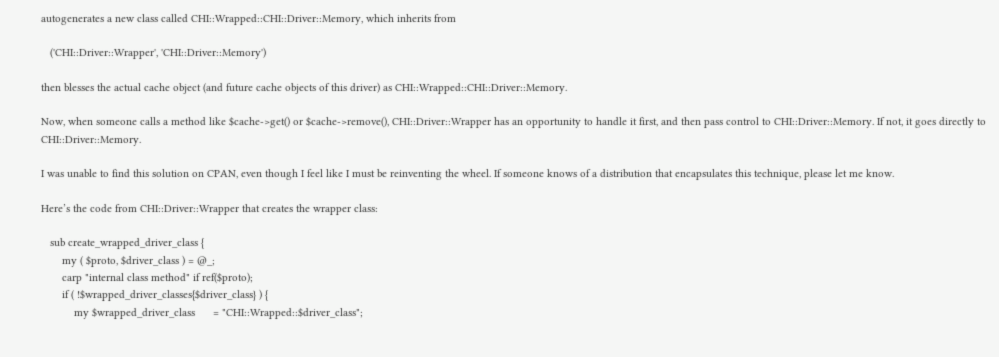autogenerates a new class called CHI::Wrapped::CHI::Driver::Memory, which inherits from

   ('CHI::Driver::Wrapper', 'CHI::Driver::Memory')

then blesses the actual cache object (and future cache objects of this driver) as CHI::Wrapped::CHI::Driver::Memory.

Now, when someone calls a method like $cache->get() or $cache->remove(), CHI::Driver::Wrapper has an opportunity to handle it first, and then pass control to CHI::Driver::Memory. If not, it goes directly to CHI::Driver::Memory.

I was unable to find this solution on CPAN, even though I feel like I must be reinventing the wheel. If someone knows of a distribution that encapsulates this technique, please let me know.

Here’s the code from CHI::Driver::Wrapper that creates the wrapper class:

   sub create_wrapped_driver_class {
       my ( $proto, $driver_class ) = @_;
       carp "internal class method" if ref($proto);
       if ( !$wrapped_driver_classes{$driver_class} ) {
           my $wrapped_driver_class      = "CHI::Wrapped::$driver_class";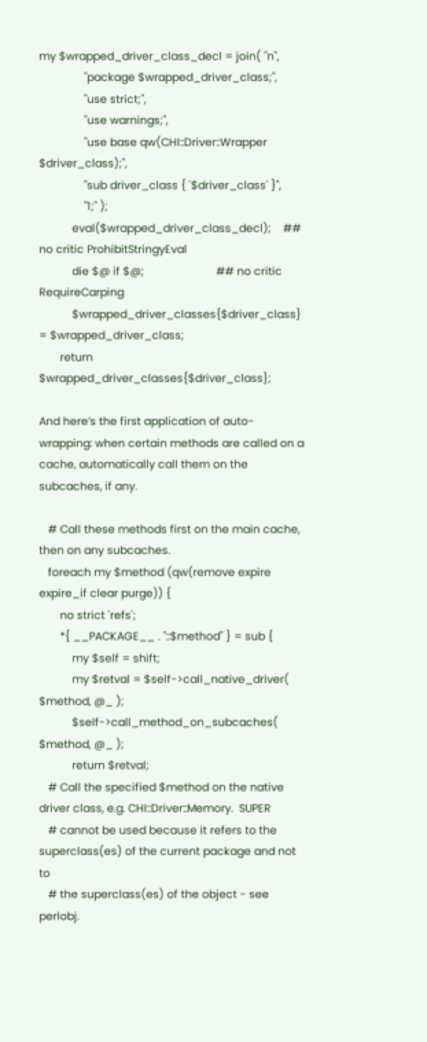my $wrapped_driver_class_decl = join( "n",
               "package $wrapped_driver_class;",
               "use strict;",
               "use warnings;",
               "use base qw(CHI::Driver::Wrapper $driver_class);",
               "sub driver_class { '$driver_class' }",
               "1;" );
           eval($wrapped_driver_class_decl);    ## no critic ProhibitStringyEval
           die $@ if $@;                        ## no critic RequireCarping
           $wrapped_driver_classes{$driver_class} = $wrapped_driver_class;
       return $wrapped_driver_classes{$driver_class};

And here’s the first application of auto-wrapping: when certain methods are called on a cache, automatically call them on the subcaches, if any.

   # Call these methods first on the main cache, then on any subcaches.
   foreach my $method (qw(remove expire expire_if clear purge)) {
       no strict 'refs';
       *{ __PACKAGE__ . "::$method" } = sub {
           my $self = shift;
           my $retval = $self->call_native_driver( $method, @_ );
           $self->call_method_on_subcaches( $method, @_ );
           return $retval;
   # Call the specified $method on the native driver class, e.g. CHI::Driver::Memory.  SUPER
   # cannot be used because it refers to the superclass(es) of the current package and not to
   # the superclass(es) of the object - see perlobj.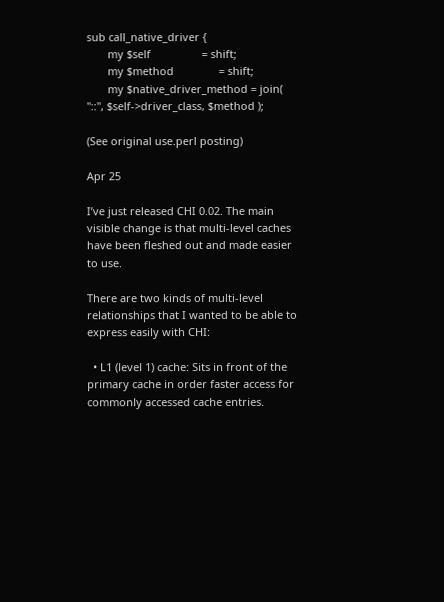sub call_native_driver {
       my $self                 = shift;
       my $method               = shift;
       my $native_driver_method = join( "::", $self->driver_class, $method );

(See original use.perl posting)

Apr 25

I’ve just released CHI 0.02. The main visible change is that multi-level caches have been fleshed out and made easier to use.

There are two kinds of multi-level relationships that I wanted to be able to express easily with CHI:

  • L1 (level 1) cache: Sits in front of the primary cache in order faster access for commonly accessed cache entries.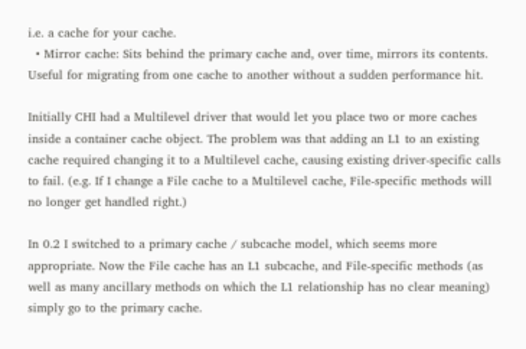i.e. a cache for your cache.
  • Mirror cache: Sits behind the primary cache and, over time, mirrors its contents. Useful for migrating from one cache to another without a sudden performance hit.

Initially CHI had a Multilevel driver that would let you place two or more caches inside a container cache object. The problem was that adding an L1 to an existing cache required changing it to a Multilevel cache, causing existing driver-specific calls to fail. (e.g. If I change a File cache to a Multilevel cache, File-specific methods will no longer get handled right.)

In 0.2 I switched to a primary cache / subcache model, which seems more appropriate. Now the File cache has an L1 subcache, and File-specific methods (as well as many ancillary methods on which the L1 relationship has no clear meaning) simply go to the primary cache.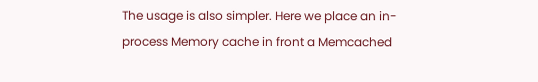The usage is also simpler. Here we place an in-process Memory cache in front a Memcached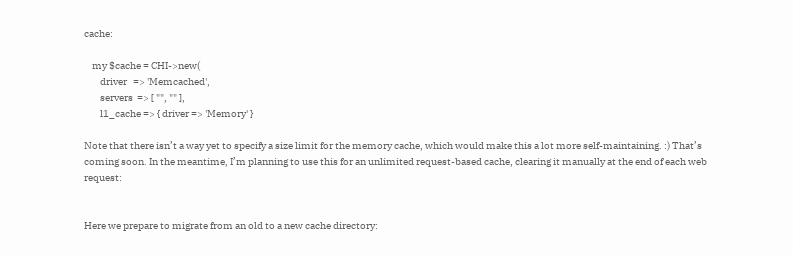cache:

    my $cache = CHI->new(
        driver   => 'Memcached',
        servers  => [ "", "" ],
        l1_cache => { driver => 'Memory' }

Note that there isn’t a way yet to specify a size limit for the memory cache, which would make this a lot more self-maintaining. :) That’s coming soon. In the meantime, I’m planning to use this for an unlimited request-based cache, clearing it manually at the end of each web request:


Here we prepare to migrate from an old to a new cache directory: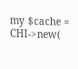my $cache = CHI->new(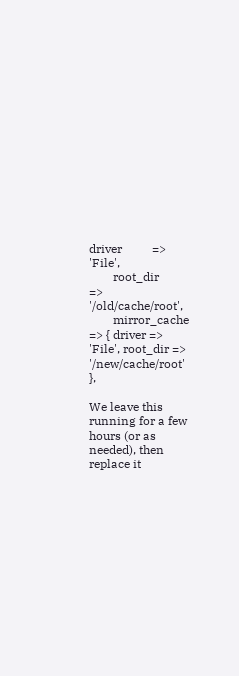driver          => 'File',
        root_dir        => '/old/cache/root',
        mirror_cache => { driver => 'File', root_dir => '/new/cache/root' },

We leave this running for a few hours (or as needed), then replace it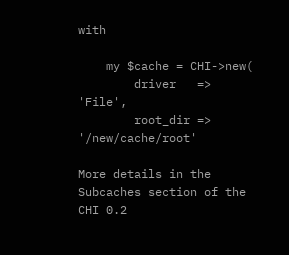with

    my $cache = CHI->new(
        driver   => 'File',
        root_dir => '/new/cache/root'

More details in the Subcaches section of the CHI 0.2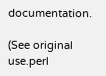documentation.

(See original use.perl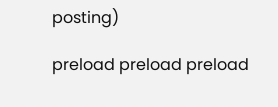posting)

preload preload preload